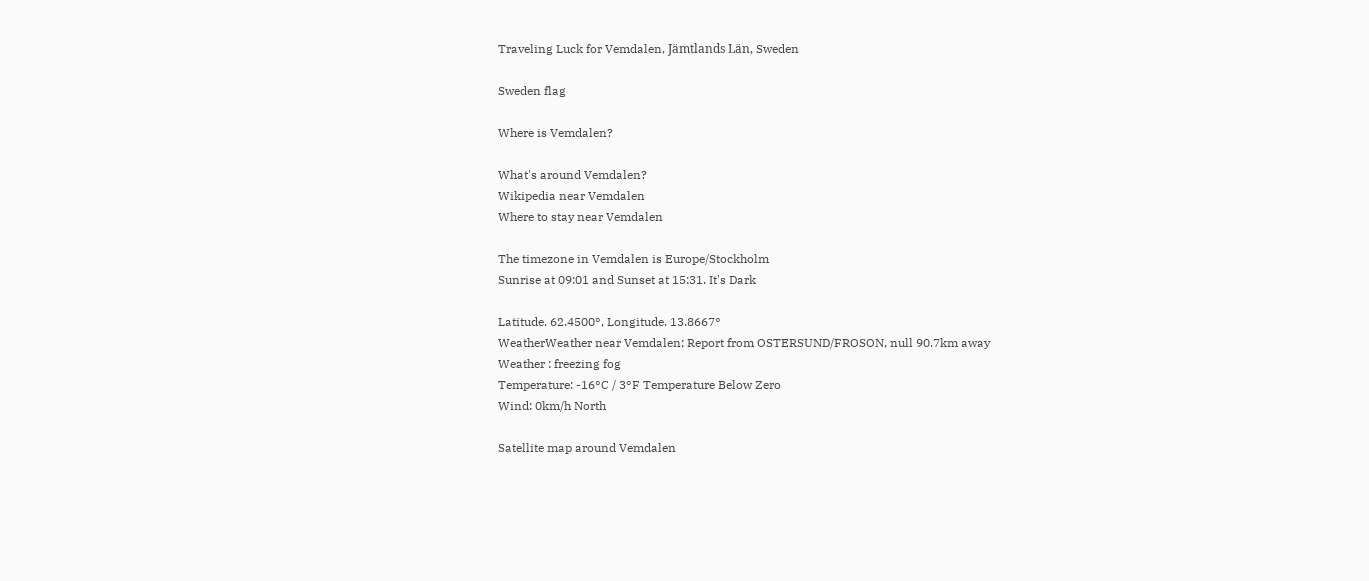Traveling Luck for Vemdalen, Jämtlands Län, Sweden

Sweden flag

Where is Vemdalen?

What's around Vemdalen?
Wikipedia near Vemdalen
Where to stay near Vemdalen

The timezone in Vemdalen is Europe/Stockholm
Sunrise at 09:01 and Sunset at 15:31. It's Dark

Latitude. 62.4500°, Longitude. 13.8667°
WeatherWeather near Vemdalen; Report from OSTERSUND/FROSON, null 90.7km away
Weather : freezing fog
Temperature: -16°C / 3°F Temperature Below Zero
Wind: 0km/h North

Satellite map around Vemdalen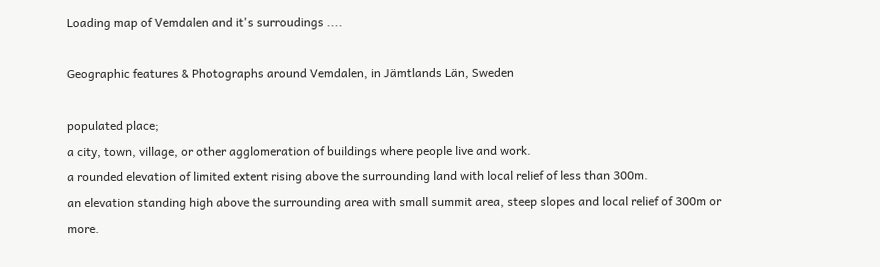Loading map of Vemdalen and it's surroudings ....

Geographic features & Photographs around Vemdalen, in Jämtlands Län, Sweden

populated place;
a city, town, village, or other agglomeration of buildings where people live and work.
a rounded elevation of limited extent rising above the surrounding land with local relief of less than 300m.
an elevation standing high above the surrounding area with small summit area, steep slopes and local relief of 300m or more.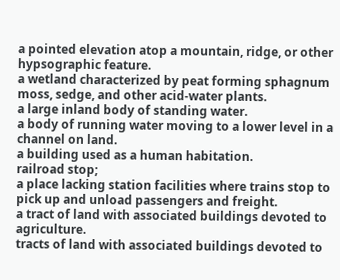a pointed elevation atop a mountain, ridge, or other hypsographic feature.
a wetland characterized by peat forming sphagnum moss, sedge, and other acid-water plants.
a large inland body of standing water.
a body of running water moving to a lower level in a channel on land.
a building used as a human habitation.
railroad stop;
a place lacking station facilities where trains stop to pick up and unload passengers and freight.
a tract of land with associated buildings devoted to agriculture.
tracts of land with associated buildings devoted to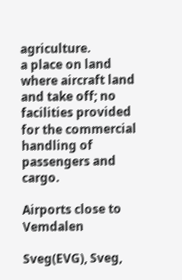agriculture.
a place on land where aircraft land and take off; no facilities provided for the commercial handling of passengers and cargo.

Airports close to Vemdalen

Sveg(EVG), Sveg,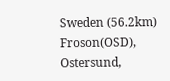Sweden (56.2km)
Froson(OSD), Ostersund,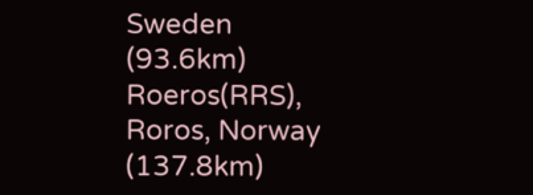Sweden (93.6km)
Roeros(RRS), Roros, Norway (137.8km)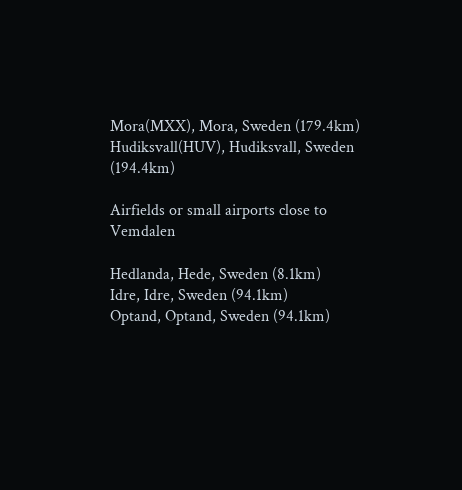Mora(MXX), Mora, Sweden (179.4km)
Hudiksvall(HUV), Hudiksvall, Sweden (194.4km)

Airfields or small airports close to Vemdalen

Hedlanda, Hede, Sweden (8.1km)
Idre, Idre, Sweden (94.1km)
Optand, Optand, Sweden (94.1km)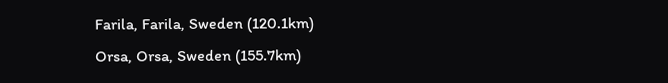Farila, Farila, Sweden (120.1km)
Orsa, Orsa, Sweden (155.7km)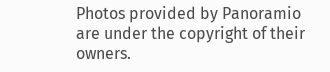Photos provided by Panoramio are under the copyright of their owners.